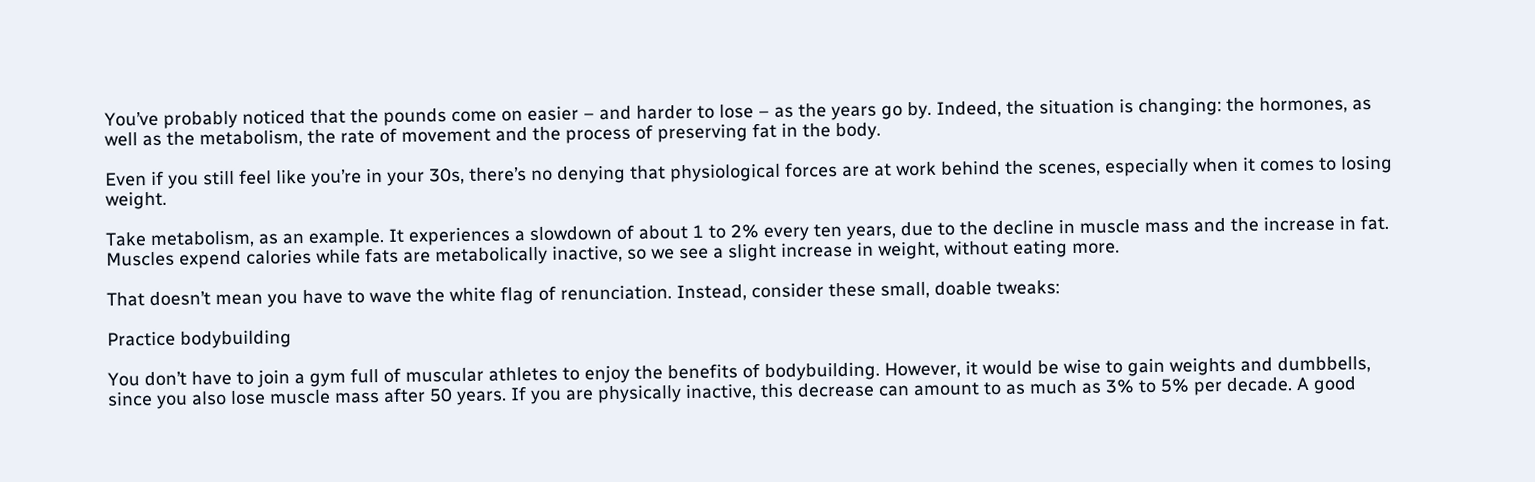You’ve probably noticed that the pounds come on easier – and harder to lose – as the years go by. Indeed, the situation is changing: the hormones, as well as the metabolism, the rate of movement and the process of preserving fat in the body.

Even if you still feel like you’re in your 30s, there’s no denying that physiological forces are at work behind the scenes, especially when it comes to losing weight.

Take metabolism, as an example. It experiences a slowdown of about 1 to 2% every ten years, due to the decline in muscle mass and the increase in fat. Muscles expend calories while fats are metabolically inactive, so we see a slight increase in weight, without eating more.

That doesn’t mean you have to wave the white flag of renunciation. Instead, consider these small, doable tweaks:

Practice bodybuilding

You don’t have to join a gym full of muscular athletes to enjoy the benefits of bodybuilding. However, it would be wise to gain weights and dumbbells, since you also lose muscle mass after 50 years. If you are physically inactive, this decrease can amount to as much as 3% to 5% per decade. A good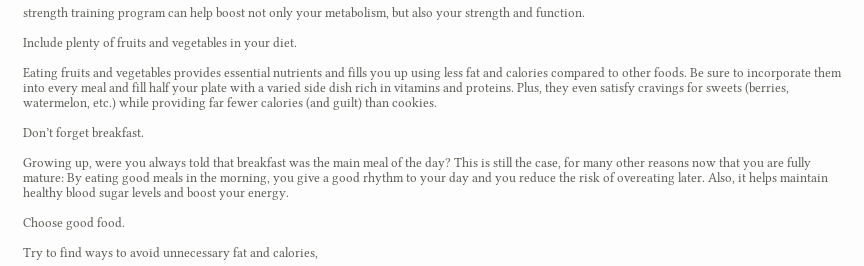strength training program can help boost not only your metabolism, but also your strength and function.

Include plenty of fruits and vegetables in your diet.

Eating fruits and vegetables provides essential nutrients and fills you up using less fat and calories compared to other foods. Be sure to incorporate them into every meal and fill half your plate with a varied side dish rich in vitamins and proteins. Plus, they even satisfy cravings for sweets (berries, watermelon, etc.) while providing far fewer calories (and guilt) than cookies.

Don’t forget breakfast.

Growing up, were you always told that breakfast was the main meal of the day? This is still the case, for many other reasons now that you are fully mature: By eating good meals in the morning, you give a good rhythm to your day and you reduce the risk of overeating later. Also, it helps maintain healthy blood sugar levels and boost your energy.

Choose good food.

Try to find ways to avoid unnecessary fat and calories,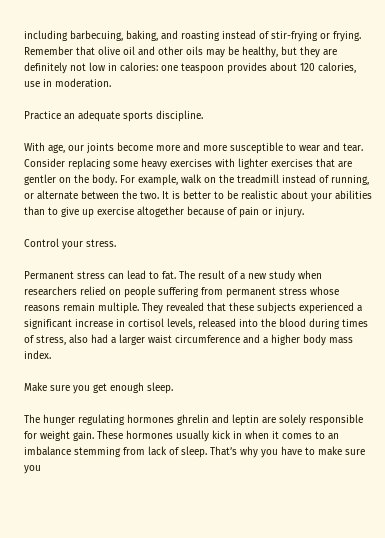including barbecuing, baking, and roasting instead of stir-frying or frying. Remember that olive oil and other oils may be healthy, but they are definitely not low in calories: one teaspoon provides about 120 calories, use in moderation.

Practice an adequate sports discipline.

With age, our joints become more and more susceptible to wear and tear. Consider replacing some heavy exercises with lighter exercises that are gentler on the body. For example, walk on the treadmill instead of running, or alternate between the two. It is better to be realistic about your abilities than to give up exercise altogether because of pain or injury.

Control your stress.

Permanent stress can lead to fat. The result of a new study when researchers relied on people suffering from permanent stress whose reasons remain multiple. They revealed that these subjects experienced a significant increase in cortisol levels, released into the blood during times of stress, also had a larger waist circumference and a higher body mass index.

Make sure you get enough sleep.

The hunger regulating hormones ghrelin and leptin are solely responsible for weight gain. These hormones usually kick in when it comes to an imbalance stemming from lack of sleep. That’s why you have to make sure you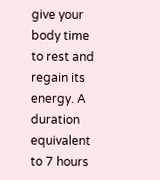give your body time to rest and regain its energy. A duration equivalent to 7 hours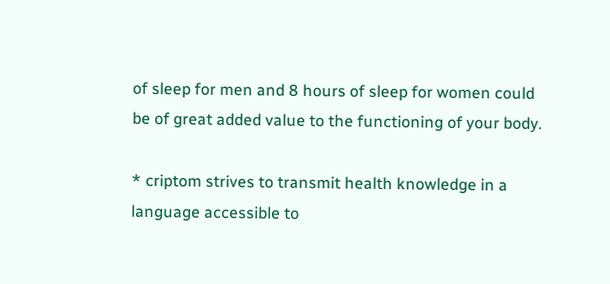of sleep for men and 8 hours of sleep for women could be of great added value to the functioning of your body.

* criptom strives to transmit health knowledge in a language accessible to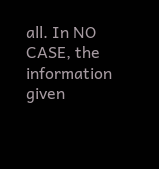all. In NO CASE, the information given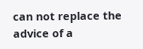can not replace the advice of a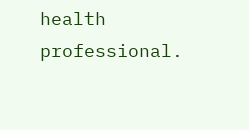health professional.